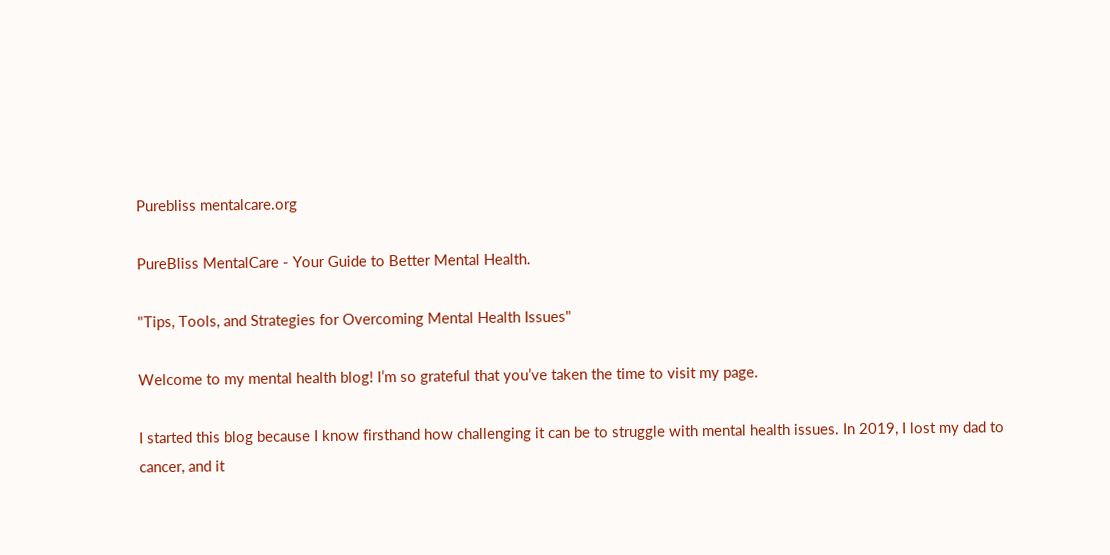Purebliss mentalcare.org

PureBliss MentalCare - Your Guide to Better Mental Health.

"Tips, Tools, and Strategies for Overcoming Mental Health Issues"

Welcome to my mental health blog! I’m so grateful that you’ve taken the time to visit my page.

I started this blog because I know firsthand how challenging it can be to struggle with mental health issues. In 2019, I lost my dad to cancer, and it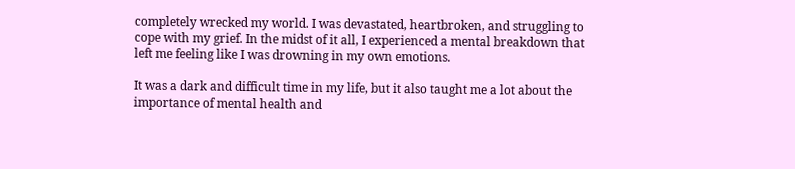completely wrecked my world. I was devastated, heartbroken, and struggling to cope with my grief. In the midst of it all, I experienced a mental breakdown that left me feeling like I was drowning in my own emotions.

It was a dark and difficult time in my life, but it also taught me a lot about the importance of mental health and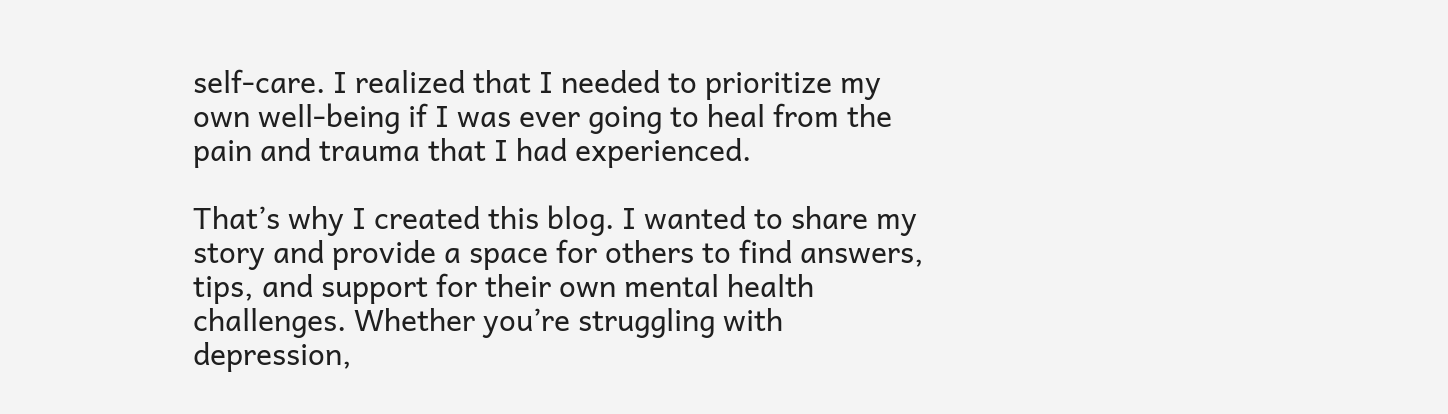self-care. I realized that I needed to prioritize my own well-being if I was ever going to heal from the pain and trauma that I had experienced.

That’s why I created this blog. I wanted to share my story and provide a space for others to find answers, tips, and support for their own mental health challenges. Whether you’re struggling with depression,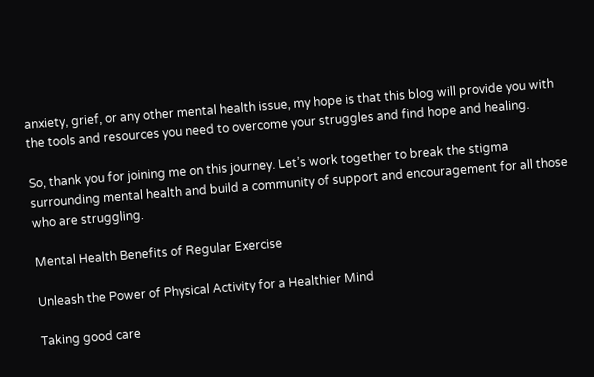anxiety, grief, or any other mental health issue, my hope is that this blog will provide you with the tools and resources you need to overcome your struggles and find hope and healing.

So, thank you for joining me on this journey. Let’s work together to break the stigma surrounding mental health and build a community of support and encouragement for all those who are struggling.

Mental Health Benefits of Regular Exercise

Unleash the Power of Physical Activity for a Healthier Mind

Taking good care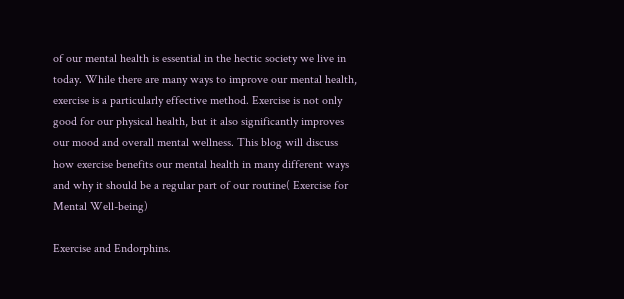of our mental health is essential in the hectic society we live in today. While there are many ways to improve our mental health, exercise is a particularly effective method. Exercise is not only good for our physical health, but it also significantly improves our mood and overall mental wellness. This blog will discuss how exercise benefits our mental health in many different ways and why it should be a regular part of our routine( Exercise for Mental Well-being)

Exercise and Endorphins.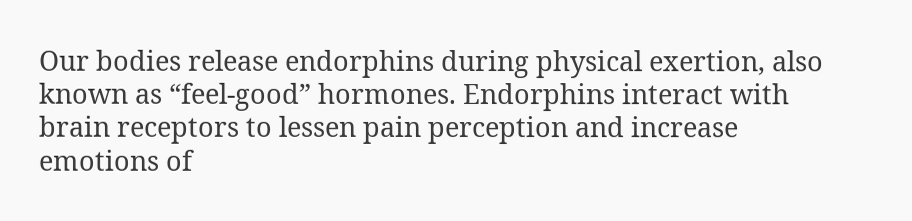Our bodies release endorphins during physical exertion, also known as “feel-good” hormones. Endorphins interact with brain receptors to lessen pain perception and increase emotions of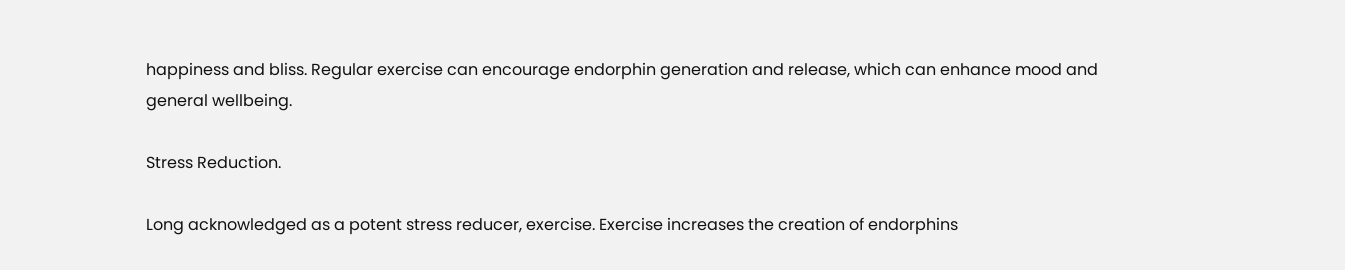happiness and bliss. Regular exercise can encourage endorphin generation and release, which can enhance mood and general wellbeing.

Stress Reduction.

Long acknowledged as a potent stress reducer, exercise. Exercise increases the creation of endorphins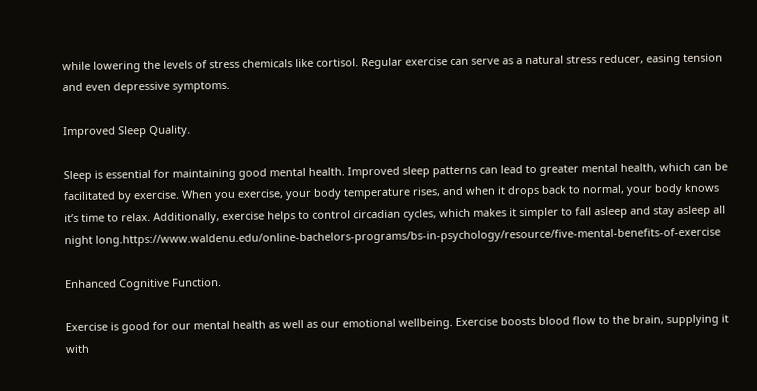while lowering the levels of stress chemicals like cortisol. Regular exercise can serve as a natural stress reducer, easing tension and even depressive symptoms.

Improved Sleep Quality.

Sleep is essential for maintaining good mental health. Improved sleep patterns can lead to greater mental health, which can be facilitated by exercise. When you exercise, your body temperature rises, and when it drops back to normal, your body knows it’s time to relax. Additionally, exercise helps to control circadian cycles, which makes it simpler to fall asleep and stay asleep all night long.https://www.waldenu.edu/online-bachelors-programs/bs-in-psychology/resource/five-mental-benefits-of-exercise

Enhanced Cognitive Function.

Exercise is good for our mental health as well as our emotional wellbeing. Exercise boosts blood flow to the brain, supplying it with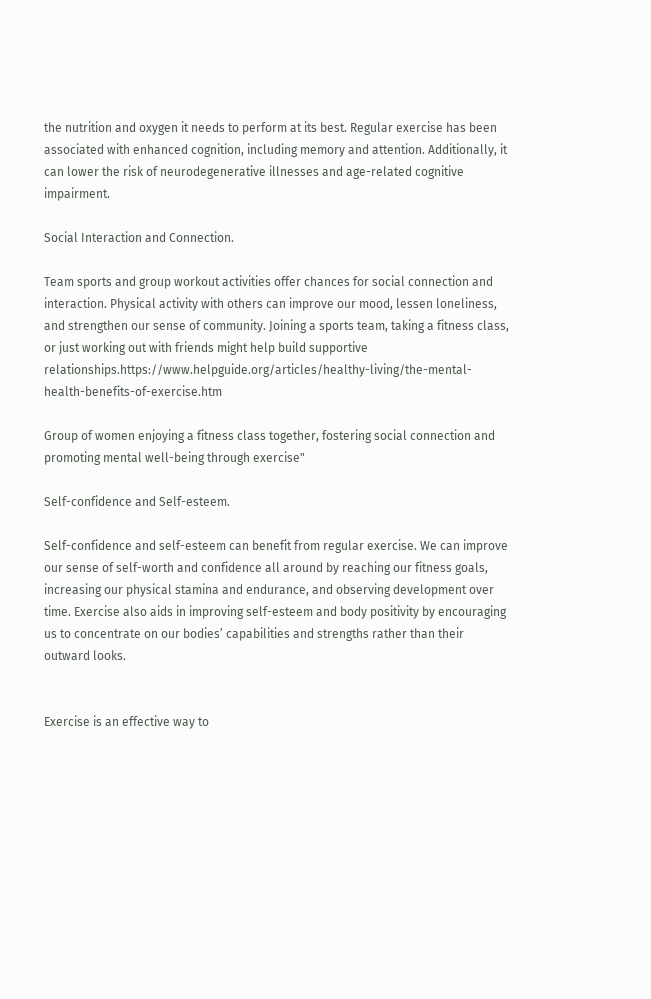the nutrition and oxygen it needs to perform at its best. Regular exercise has been associated with enhanced cognition, including memory and attention. Additionally, it can lower the risk of neurodegenerative illnesses and age-related cognitive impairment.

Social Interaction and Connection.

Team sports and group workout activities offer chances for social connection and interaction. Physical activity with others can improve our mood, lessen loneliness, and strengthen our sense of community. Joining a sports team, taking a fitness class, or just working out with friends might help build supportive relationships.https://www.helpguide.org/articles/healthy-living/the-mental-health-benefits-of-exercise.htm

Group of women enjoying a fitness class together, fostering social connection and promoting mental well-being through exercise"

Self-confidence and Self-esteem.

Self-confidence and self-esteem can benefit from regular exercise. We can improve our sense of self-worth and confidence all around by reaching our fitness goals, increasing our physical stamina and endurance, and observing development over time. Exercise also aids in improving self-esteem and body positivity by encouraging us to concentrate on our bodies’ capabilities and strengths rather than their outward looks.


Exercise is an effective way to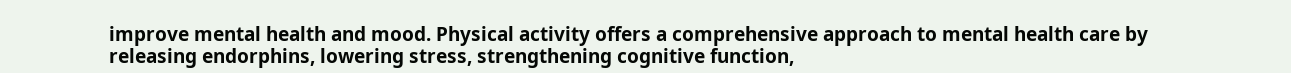improve mental health and mood. Physical activity offers a comprehensive approach to mental health care by releasing endorphins, lowering stress, strengthening cognitive function,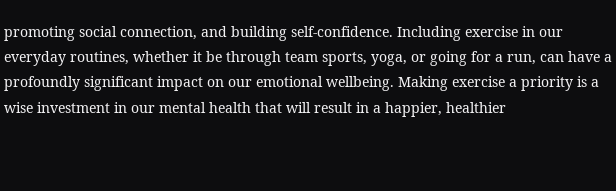promoting social connection, and building self-confidence. Including exercise in our everyday routines, whether it be through team sports, yoga, or going for a run, can have a profoundly significant impact on our emotional wellbeing. Making exercise a priority is a wise investment in our mental health that will result in a happier, healthier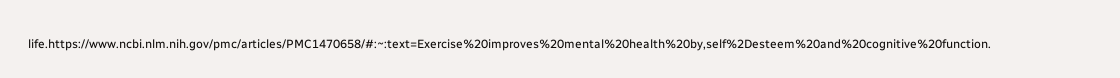life.https://www.ncbi.nlm.nih.gov/pmc/articles/PMC1470658/#:~:text=Exercise%20improves%20mental%20health%20by,self%2Desteem%20and%20cognitive%20function.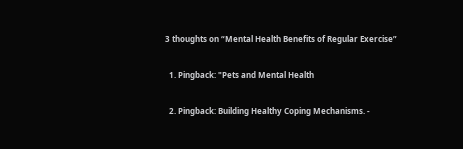3 thoughts on “Mental Health Benefits of Regular Exercise”

  1. Pingback: "Pets and Mental Health

  2. Pingback: Building Healthy Coping Mechanisms. -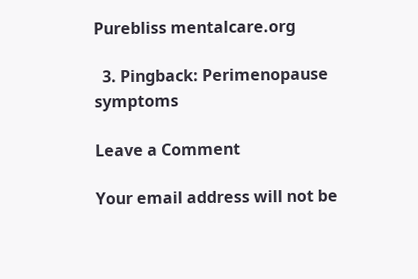Purebliss mentalcare.org

  3. Pingback: Perimenopause symptoms

Leave a Comment

Your email address will not be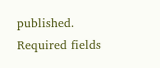published. Required fields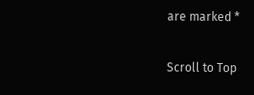are marked *

Scroll to Top